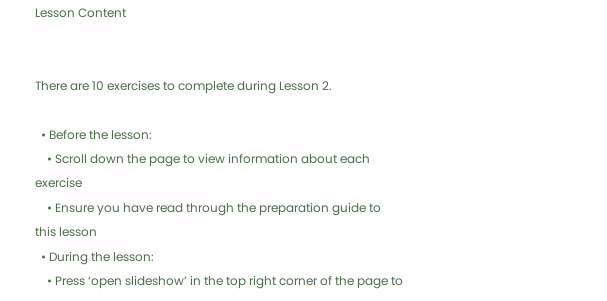Lesson Content


There are 10 exercises to complete during Lesson 2.

  • Before the lesson:
    • Scroll down the page to view information about each exercise
    • Ensure you have read through the preparation guide to this lesson
  • During the lesson:
    • Press ‘open slideshow’ in the top right corner of the page to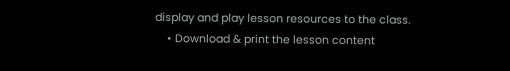display and play lesson resources to the class.
    • Download & print the lesson content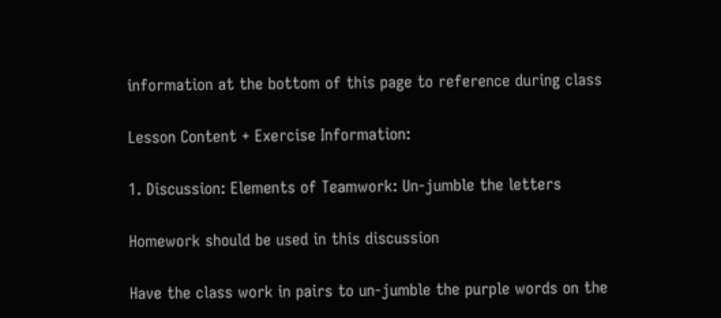information at the bottom of this page to reference during class

Lesson Content + Exercise Information:

1. Discussion: Elements of Teamwork: Un-jumble the letters

Homework should be used in this discussion

Have the class work in pairs to un-jumble the purple words on the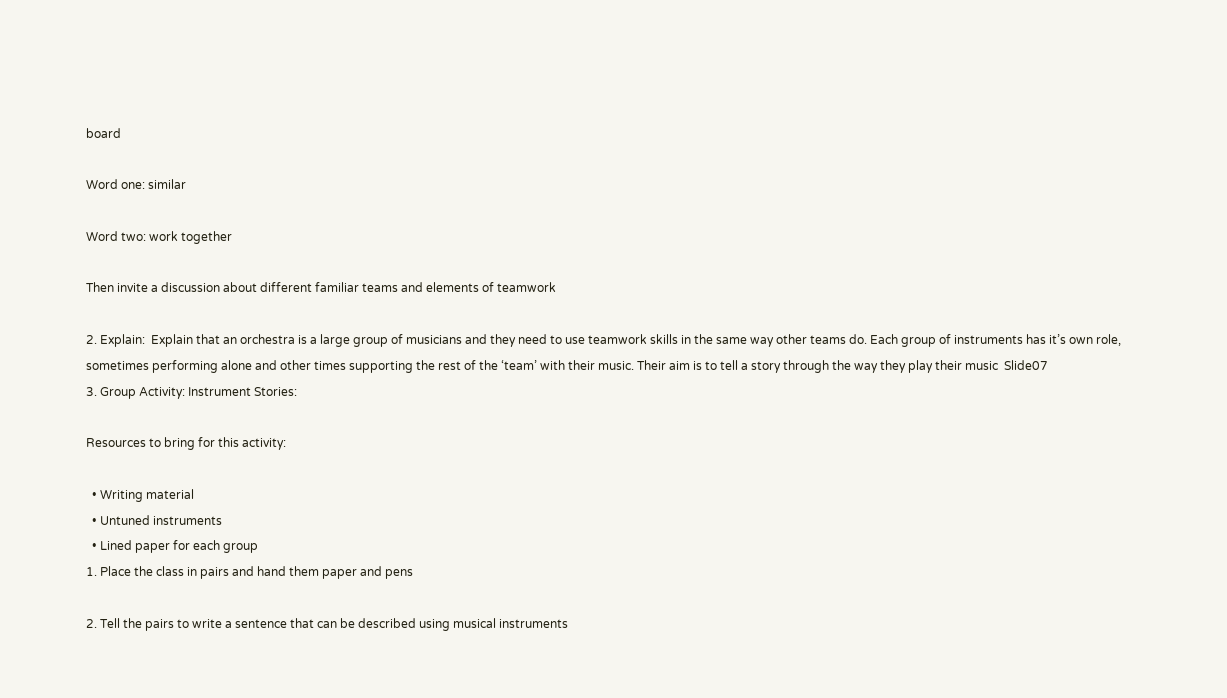board

Word one: similar

Word two: work together

Then invite a discussion about different familiar teams and elements of teamwork

2. Explain:  Explain that an orchestra is a large group of musicians and they need to use teamwork skills in the same way other teams do. Each group of instruments has it’s own role, sometimes performing alone and other times supporting the rest of the ‘team’ with their music. Their aim is to tell a story through the way they play their music  Slide07
3. Group Activity: Instrument Stories:

Resources to bring for this activity:

  • Writing material
  • Untuned instruments
  • Lined paper for each group
1. Place the class in pairs and hand them paper and pens

2. Tell the pairs to write a sentence that can be described using musical instruments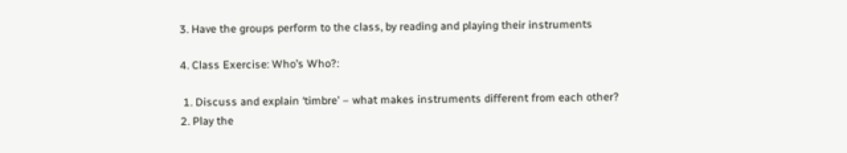3. Have the groups perform to the class, by reading and playing their instruments

4. Class Exercise: Who’s Who?:

 1. Discuss and explain ‘timbre’ – what makes instruments different from each other?
2. Play the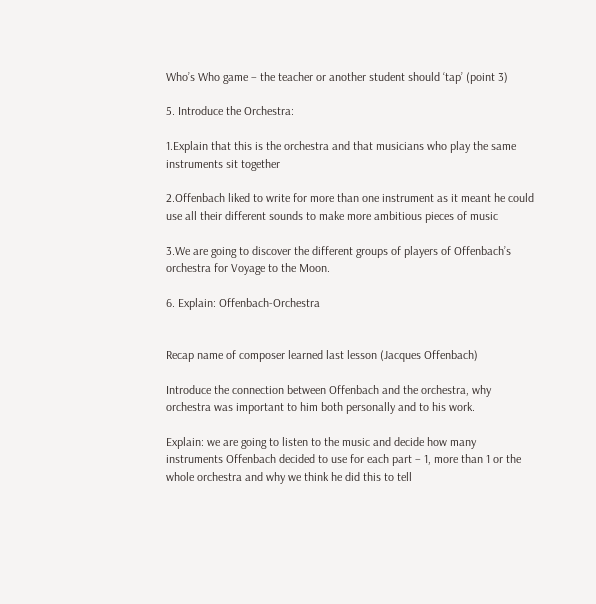Who’s Who game – the teacher or another student should ‘tap’ (point 3)

5. Introduce the Orchestra:

1.Explain that this is the orchestra and that musicians who play the same instruments sit together

2.Offenbach liked to write for more than one instrument as it meant he could use all their different sounds to make more ambitious pieces of music

3.We are going to discover the different groups of players of Offenbach’s orchestra for Voyage to the Moon.

6. Explain: Offenbach-Orchestra


Recap name of composer learned last lesson (Jacques Offenbach)

Introduce the connection between Offenbach and the orchestra, why orchestra was important to him both personally and to his work.

Explain: we are going to listen to the music and decide how many instruments Offenbach decided to use for each part – 1, more than 1 or the whole orchestra and why we think he did this to tell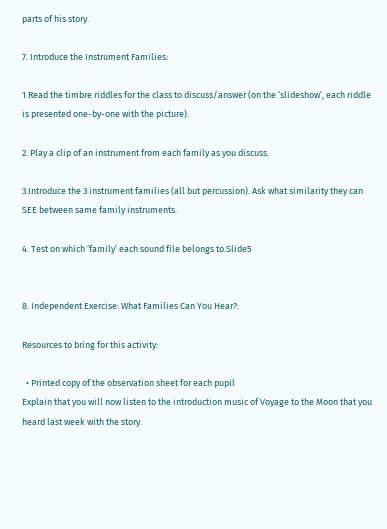parts of his story.

7. Introduce the Instrument Families:

1.Read the timbre riddles for the class to discuss/answer (on the ‘slideshow’, each riddle is presented one-by-one with the picture).

2. Play a clip of an instrument from each family as you discuss.

3.Introduce the 3 instrument families (all but percussion). Ask what similarity they can SEE between same family instruments.

4. Test on which ‘family’ each sound file belongs to.Slide5


8. Independent Exercise: What Families Can You Hear?:

Resources to bring for this activity:

  • Printed copy of the observation sheet for each pupil
Explain that you will now listen to the introduction music of Voyage to the Moon that you heard last week with the story.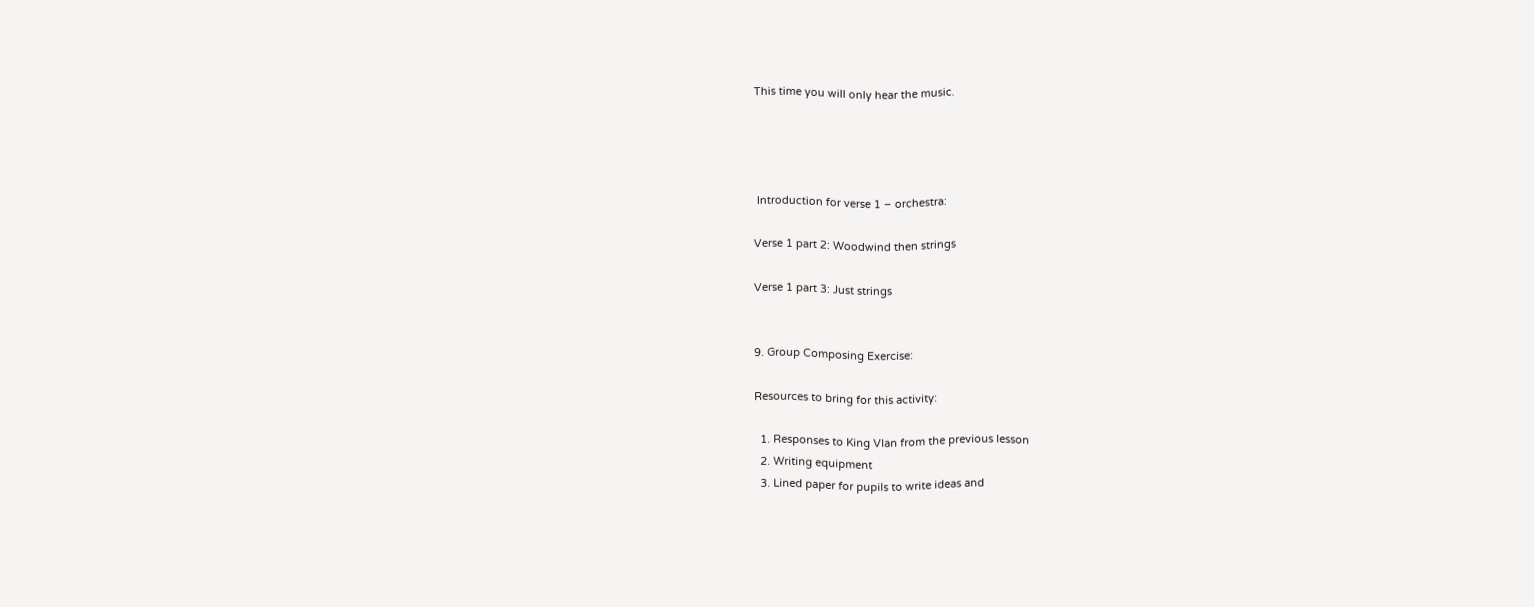This time you will only hear the music.




 Introduction for verse 1 – orchestra:

Verse 1 part 2: Woodwind then strings

Verse 1 part 3: Just strings


9. Group Composing Exercise:

Resources to bring for this activity:

  1. Responses to King Vlan from the previous lesson
  2. Writing equipment
  3. Lined paper for pupils to write ideas and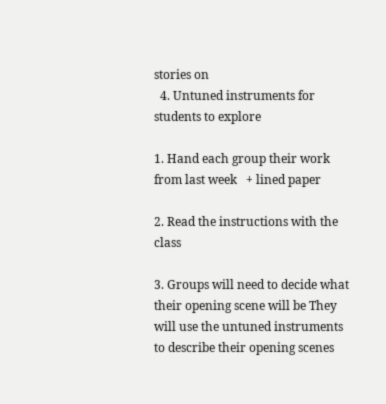stories on
  4. Untuned instruments for students to explore

1. Hand each group their work from last week   + lined paper

2. Read the instructions with the class

3. Groups will need to decide what their opening scene will be They will use the untuned instruments to describe their opening scenes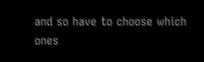and so have to choose which ones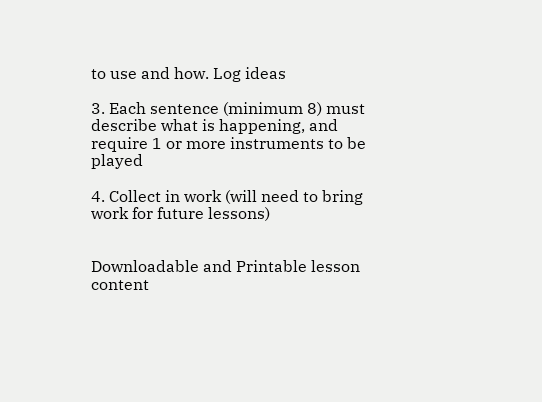to use and how. Log ideas

3. Each sentence (minimum 8) must describe what is happening, and require 1 or more instruments to be played

4. Collect in work (will need to bring work for future lessons)


Downloadable and Printable lesson content